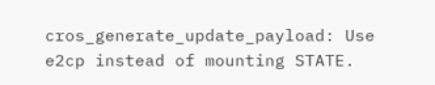cros_generate_update_payload: Use e2cp instead of mounting STATE.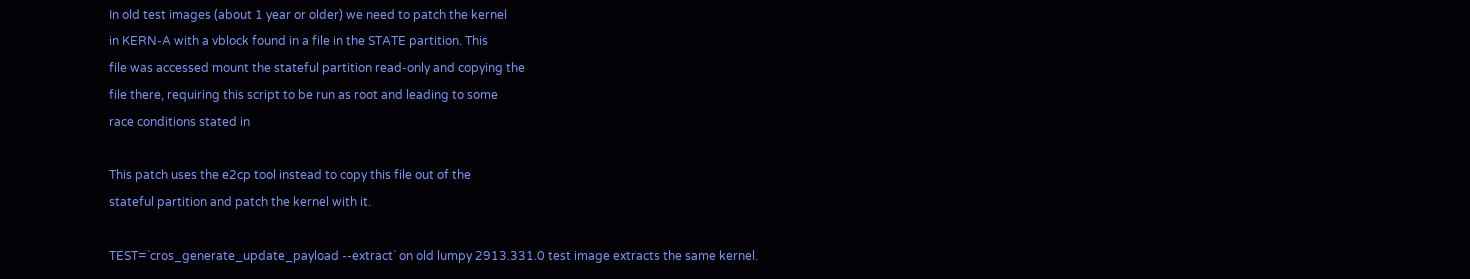In old test images (about 1 year or older) we need to patch the kernel
in KERN-A with a vblock found in a file in the STATE partition. This
file was accessed mount the stateful partition read-only and copying the
file there, requiring this script to be run as root and leading to some
race conditions stated in

This patch uses the e2cp tool instead to copy this file out of the
stateful partition and patch the kernel with it.

TEST=`cros_generate_update_payload --extract` on old lumpy 2913.331.0 test image extracts the same kernel.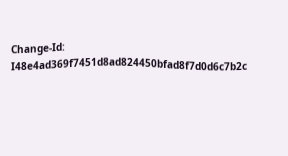Change-Id: I48e4ad369f7451d8ad824450bfad8f7d0d6c7b2c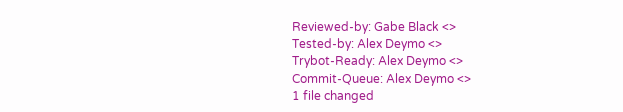Reviewed-by: Gabe Black <>
Tested-by: Alex Deymo <>
Trybot-Ready: Alex Deymo <>
Commit-Queue: Alex Deymo <>
1 file changed